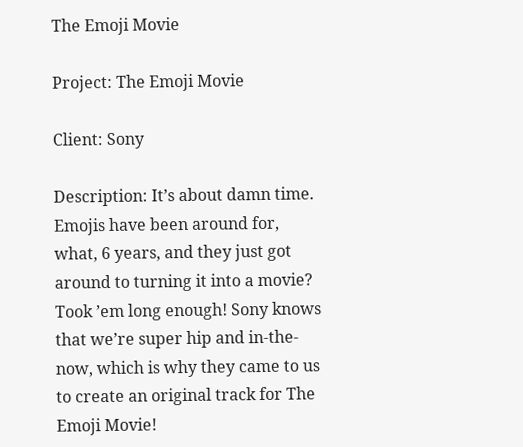The Emoji Movie

Project: The Emoji Movie

Client: Sony

Description: It’s about damn time. Emojis have been around for, what, 6 years, and they just got around to turning it into a movie? Took ’em long enough! Sony knows that we’re super hip and in-the-now, which is why they came to us to create an original track for The Emoji Movie!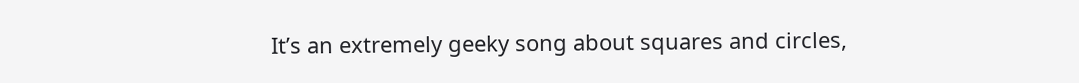It’s an extremely geeky song about squares and circles,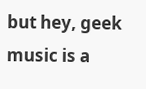but hey, geek music is a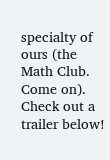specialty of ours (the Math Club. Come on). Check out a trailer below!